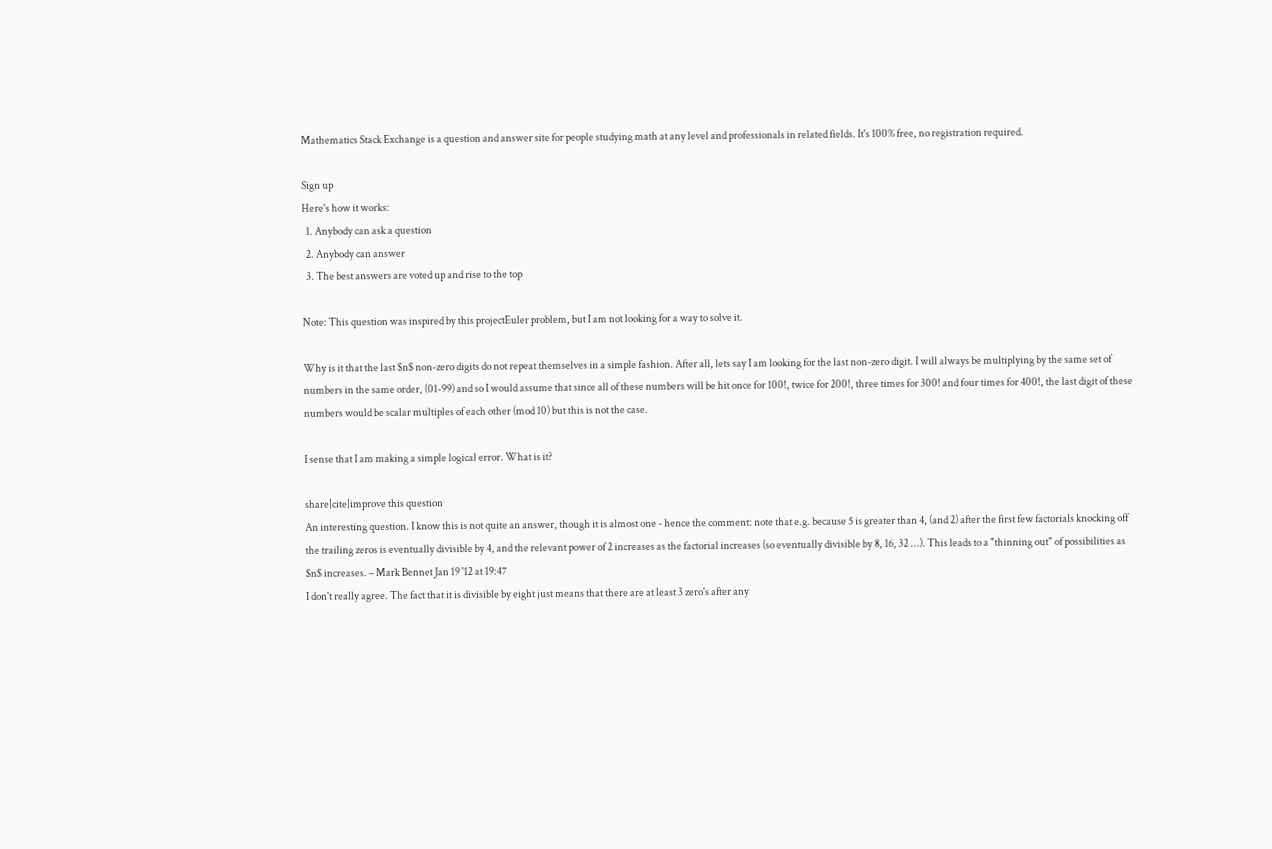Mathematics Stack Exchange is a question and answer site for people studying math at any level and professionals in related fields. It's 100% free, no registration required.

Sign up
Here's how it works:
  1. Anybody can ask a question
  2. Anybody can answer
  3. The best answers are voted up and rise to the top

Note: This question was inspired by this projectEuler problem, but I am not looking for a way to solve it.

Why is it that the last $n$ non-zero digits do not repeat themselves in a simple fashion. After all, lets say I am looking for the last non-zero digit. I will always be multiplying by the same set of numbers in the same order, (01-99) and so I would assume that since all of these numbers will be hit once for 100!, twice for 200!, three times for 300! and four times for 400!, the last digit of these numbers would be scalar multiples of each other (mod 10) but this is not the case.

I sense that I am making a simple logical error. What is it?

share|cite|improve this question
An interesting question. I know this is not quite an answer, though it is almost one - hence the comment: note that e.g. because 5 is greater than 4, (and 2) after the first few factorials knocking off the trailing zeros is eventually divisible by 4, and the relevant power of 2 increases as the factorial increases (so eventually divisible by 8, 16, 32 ...). This leads to a "thinning out" of possibilities as $n$ increases. – Mark Bennet Jan 19 '12 at 19:47
I don't really agree. The fact that it is divisible by eight just means that there are at least 3 zero's after any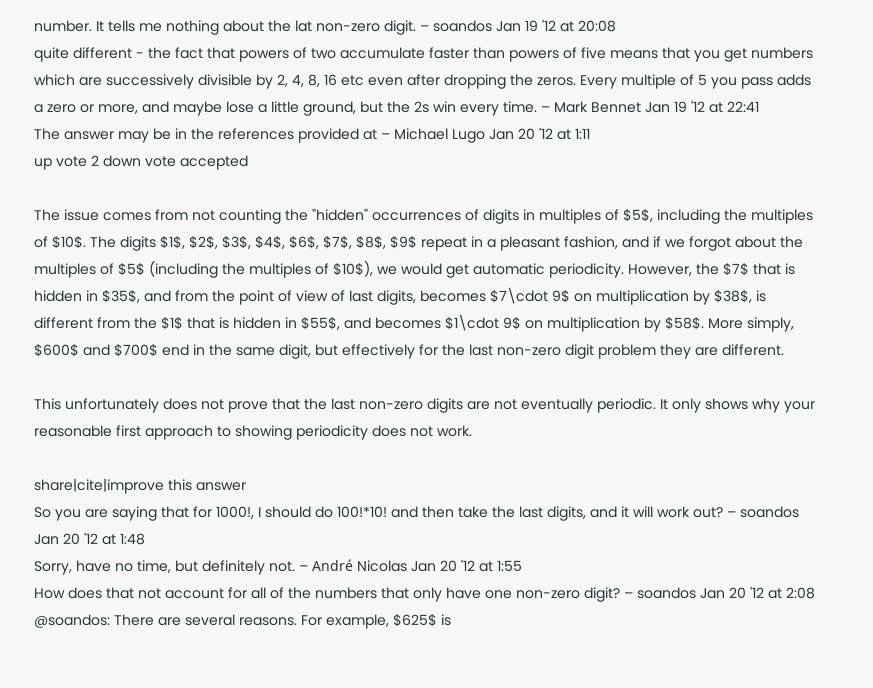number. It tells me nothing about the lat non-zero digit. – soandos Jan 19 '12 at 20:08
quite different - the fact that powers of two accumulate faster than powers of five means that you get numbers which are successively divisible by 2, 4, 8, 16 etc even after dropping the zeros. Every multiple of 5 you pass adds a zero or more, and maybe lose a little ground, but the 2s win every time. – Mark Bennet Jan 19 '12 at 22:41
The answer may be in the references provided at – Michael Lugo Jan 20 '12 at 1:11
up vote 2 down vote accepted

The issue comes from not counting the "hidden" occurrences of digits in multiples of $5$, including the multiples of $10$. The digits $1$, $2$, $3$, $4$, $6$, $7$, $8$, $9$ repeat in a pleasant fashion, and if we forgot about the multiples of $5$ (including the multiples of $10$), we would get automatic periodicity. However, the $7$ that is hidden in $35$, and from the point of view of last digits, becomes $7\cdot 9$ on multiplication by $38$, is different from the $1$ that is hidden in $55$, and becomes $1\cdot 9$ on multiplication by $58$. More simply, $600$ and $700$ end in the same digit, but effectively for the last non-zero digit problem they are different.

This unfortunately does not prove that the last non-zero digits are not eventually periodic. It only shows why your reasonable first approach to showing periodicity does not work.

share|cite|improve this answer
So you are saying that for 1000!, I should do 100!*10! and then take the last digits, and it will work out? – soandos Jan 20 '12 at 1:48
Sorry, have no time, but definitely not. – André Nicolas Jan 20 '12 at 1:55
How does that not account for all of the numbers that only have one non-zero digit? – soandos Jan 20 '12 at 2:08
@soandos: There are several reasons. For example, $625$ is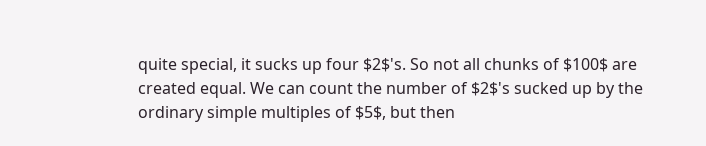quite special, it sucks up four $2$'s. So not all chunks of $100$ are created equal. We can count the number of $2$'s sucked up by the ordinary simple multiples of $5$, but then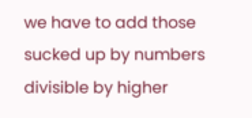we have to add those sucked up by numbers divisible by higher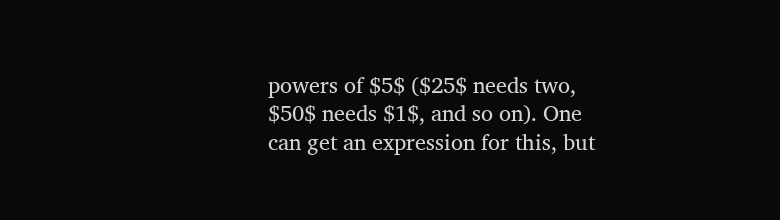powers of $5$ ($25$ needs two, $50$ needs $1$, and so on). One can get an expression for this, but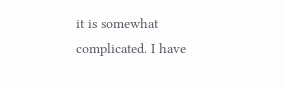it is somewhat complicated. I have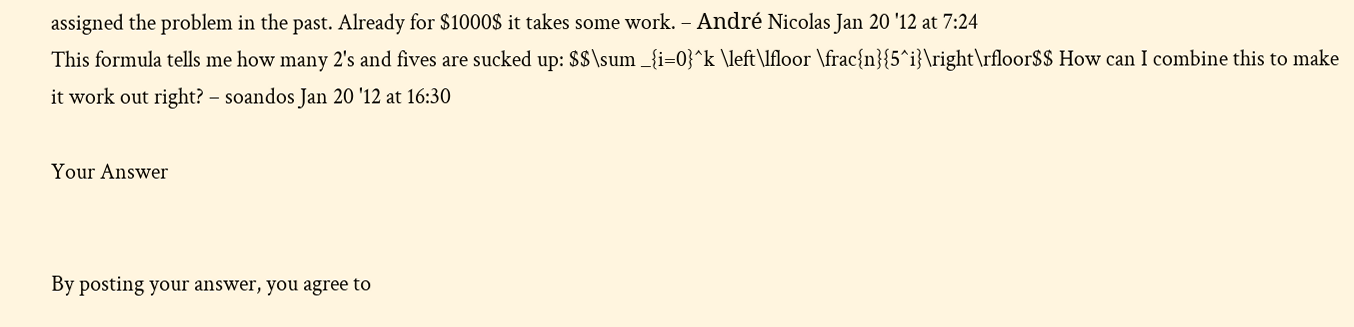assigned the problem in the past. Already for $1000$ it takes some work. – André Nicolas Jan 20 '12 at 7:24
This formula tells me how many 2's and fives are sucked up: $$\sum _{i=0}^k \left\lfloor \frac{n}{5^i}\right\rfloor$$ How can I combine this to make it work out right? – soandos Jan 20 '12 at 16:30

Your Answer


By posting your answer, you agree to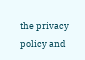the privacy policy and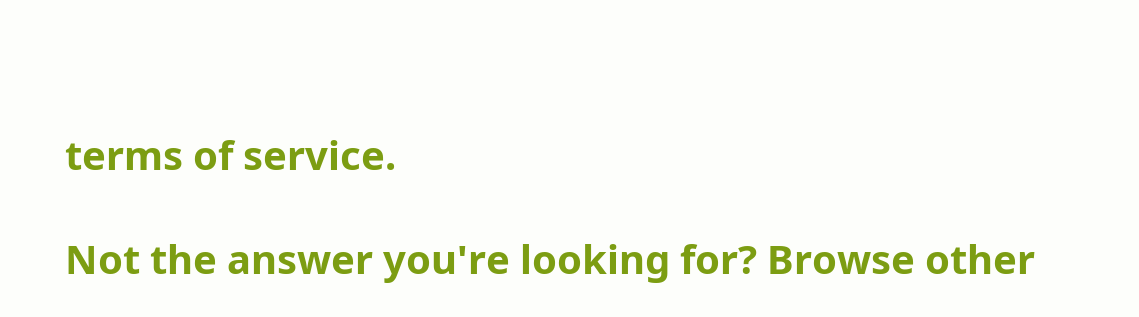terms of service.

Not the answer you're looking for? Browse other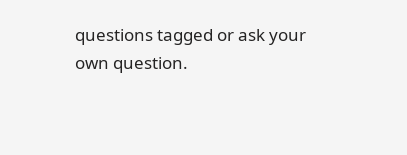questions tagged or ask your own question.